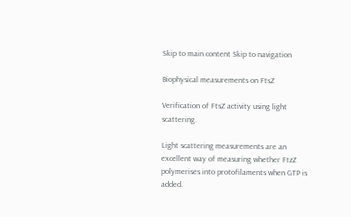Skip to main content Skip to navigation

Biophysical measurements on FtsZ

Verification of FtsZ activity using light scattering.

Light scattering measurements are an excellent way of measuring whether FtzZ polymerises into protofilaments when GTP is added.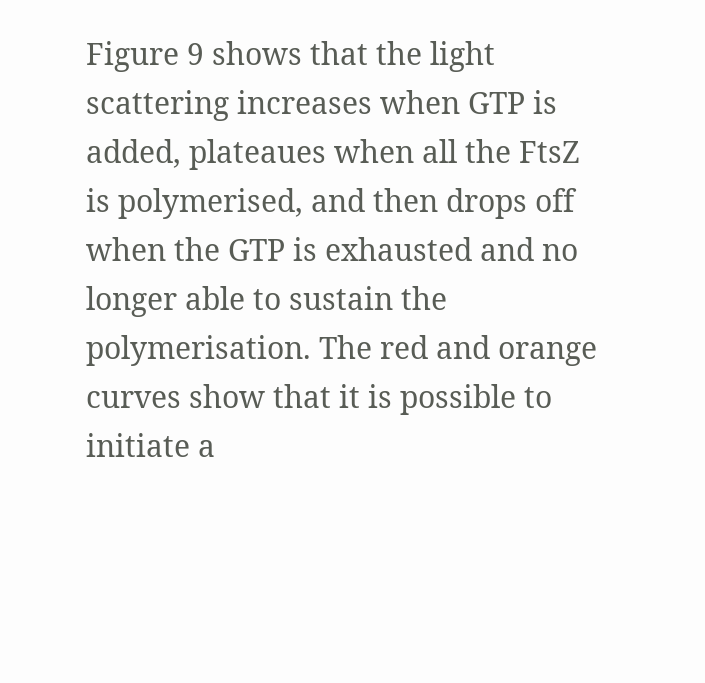Figure 9 shows that the light scattering increases when GTP is added, plateaues when all the FtsZ is polymerised, and then drops off when the GTP is exhausted and no longer able to sustain the polymerisation. The red and orange curves show that it is possible to initiate a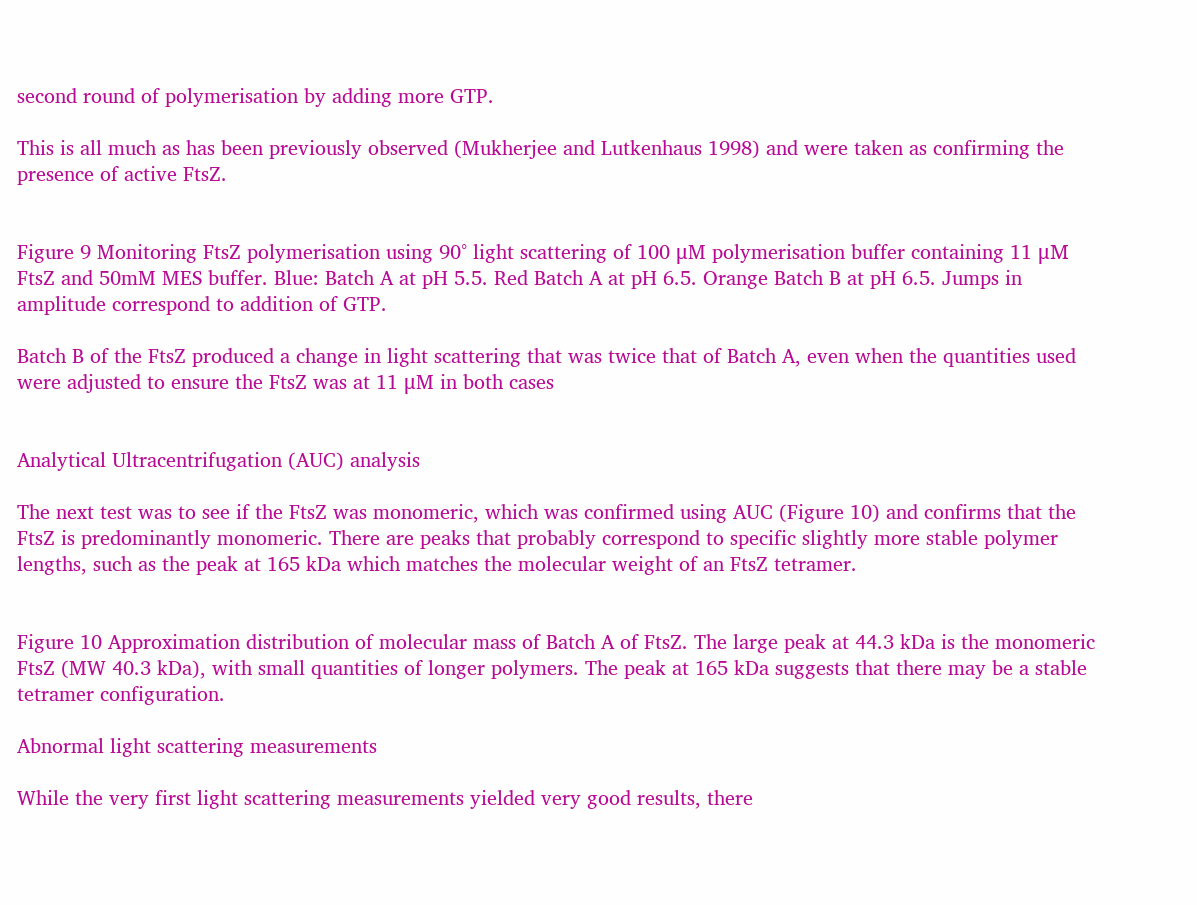second round of polymerisation by adding more GTP.

This is all much as has been previously observed (Mukherjee and Lutkenhaus 1998) and were taken as confirming the presence of active FtsZ.


Figure 9 Monitoring FtsZ polymerisation using 90° light scattering of 100 μM polymerisation buffer containing 11 μM FtsZ and 50mM MES buffer. Blue: Batch A at pH 5.5. Red Batch A at pH 6.5. Orange Batch B at pH 6.5. Jumps in amplitude correspond to addition of GTP.

Batch B of the FtsZ produced a change in light scattering that was twice that of Batch A, even when the quantities used were adjusted to ensure the FtsZ was at 11 μM in both cases


Analytical Ultracentrifugation (AUC) analysis

The next test was to see if the FtsZ was monomeric, which was confirmed using AUC (Figure 10) and confirms that the FtsZ is predominantly monomeric. There are peaks that probably correspond to specific slightly more stable polymer lengths, such as the peak at 165 kDa which matches the molecular weight of an FtsZ tetramer.


Figure 10 Approximation distribution of molecular mass of Batch A of FtsZ. The large peak at 44.3 kDa is the monomeric FtsZ (MW 40.3 kDa), with small quantities of longer polymers. The peak at 165 kDa suggests that there may be a stable tetramer configuration.

Abnormal light scattering measurements

While the very first light scattering measurements yielded very good results, there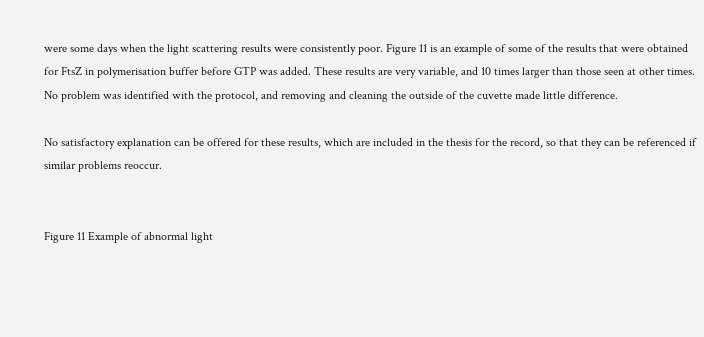were some days when the light scattering results were consistently poor. Figure 11 is an example of some of the results that were obtained for FtsZ in polymerisation buffer before GTP was added. These results are very variable, and 10 times larger than those seen at other times. No problem was identified with the protocol, and removing and cleaning the outside of the cuvette made little difference.

No satisfactory explanation can be offered for these results, which are included in the thesis for the record, so that they can be referenced if similar problems reoccur.


Figure 11 Example of abnormal light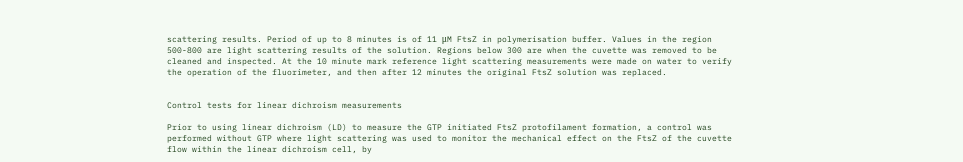scattering results. Period of up to 8 minutes is of 11 μM FtsZ in polymerisation buffer. Values in the region 500-800 are light scattering results of the solution. Regions below 300 are when the cuvette was removed to be cleaned and inspected. At the 10 minute mark reference light scattering measurements were made on water to verify the operation of the fluorimeter, and then after 12 minutes the original FtsZ solution was replaced.


Control tests for linear dichroism measurements

Prior to using linear dichroism (LD) to measure the GTP initiated FtsZ protofilament formation, a control was performed without GTP where light scattering was used to monitor the mechanical effect on the FtsZ of the cuvette flow within the linear dichroism cell, by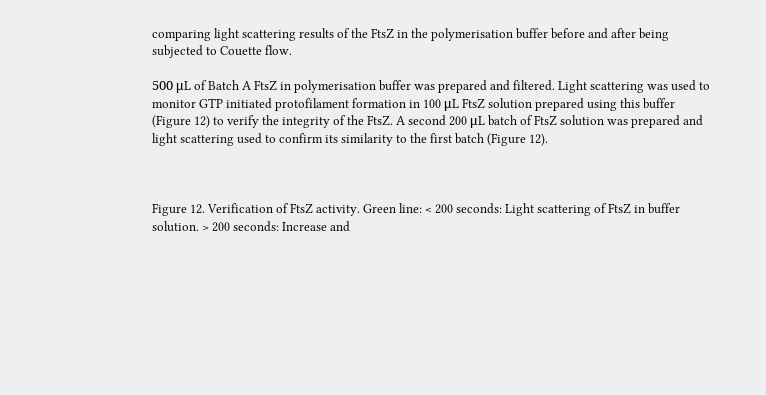comparing light scattering results of the FtsZ in the polymerisation buffer before and after being subjected to Couette flow.

500 μL of Batch A FtsZ in polymerisation buffer was prepared and filtered. Light scattering was used to monitor GTP initiated protofilament formation in 100 μL FtsZ solution prepared using this buffer (Figure 12) to verify the integrity of the FtsZ. A second 200 μL batch of FtsZ solution was prepared and light scattering used to confirm its similarity to the first batch (Figure 12).



Figure 12. Verification of FtsZ activity. Green line: < 200 seconds: Light scattering of FtsZ in buffer solution. > 200 seconds: Increase and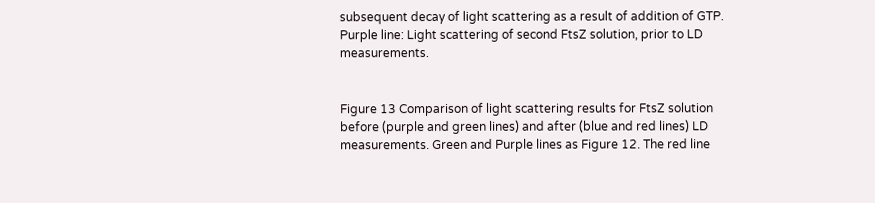subsequent decay of light scattering as a result of addition of GTP. Purple line: Light scattering of second FtsZ solution, prior to LD measurements.


Figure 13 Comparison of light scattering results for FtsZ solution before (purple and green lines) and after (blue and red lines) LD measurements. Green and Purple lines as Figure 12. The red line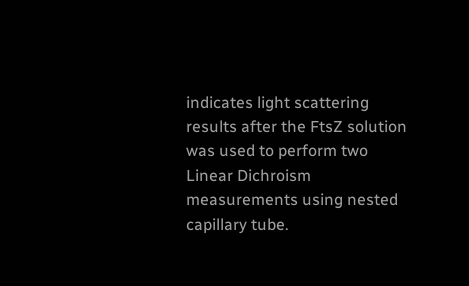indicates light scattering results after the FtsZ solution was used to perform two Linear Dichroism measurements using nested capillary tube.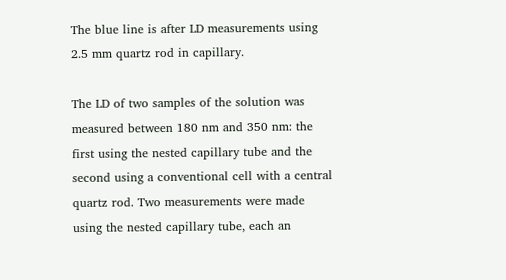The blue line is after LD measurements using 2.5 mm quartz rod in capillary.

The LD of two samples of the solution was measured between 180 nm and 350 nm: the first using the nested capillary tube and the second using a conventional cell with a central quartz rod. Two measurements were made using the nested capillary tube, each an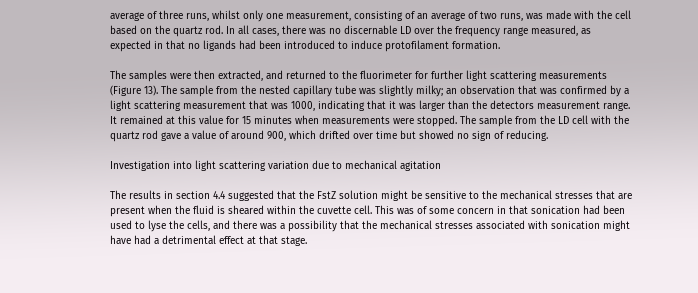average of three runs, whilst only one measurement, consisting of an average of two runs, was made with the cell based on the quartz rod. In all cases, there was no discernable LD over the frequency range measured, as expected in that no ligands had been introduced to induce protofilament formation.

The samples were then extracted, and returned to the fluorimeter for further light scattering measurements (Figure 13). The sample from the nested capillary tube was slightly milky; an observation that was confirmed by a light scattering measurement that was 1000, indicating that it was larger than the detectors measurement range. It remained at this value for 15 minutes when measurements were stopped. The sample from the LD cell with the quartz rod gave a value of around 900, which drifted over time but showed no sign of reducing.

Investigation into light scattering variation due to mechanical agitation

The results in section 4.4 suggested that the FstZ solution might be sensitive to the mechanical stresses that are present when the fluid is sheared within the cuvette cell. This was of some concern in that sonication had been used to lyse the cells, and there was a possibility that the mechanical stresses associated with sonication might have had a detrimental effect at that stage.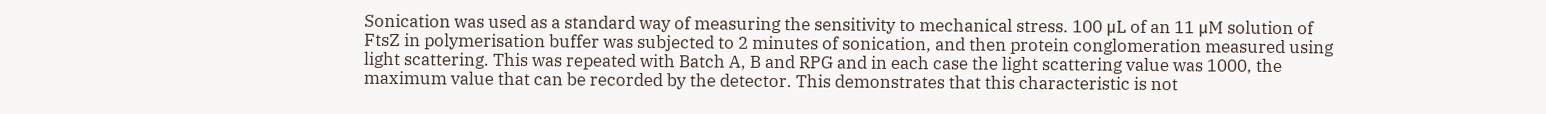Sonication was used as a standard way of measuring the sensitivity to mechanical stress. 100 μL of an 11 μM solution of FtsZ in polymerisation buffer was subjected to 2 minutes of sonication, and then protein conglomeration measured using light scattering. This was repeated with Batch A, B and RPG and in each case the light scattering value was 1000, the maximum value that can be recorded by the detector. This demonstrates that this characteristic is not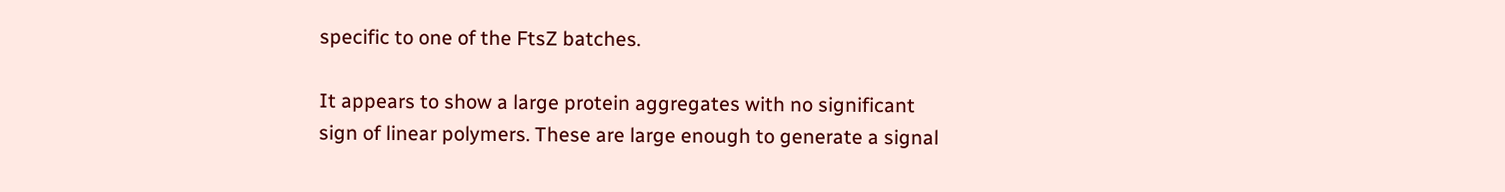specific to one of the FtsZ batches.

It appears to show a large protein aggregates with no significant sign of linear polymers. These are large enough to generate a signal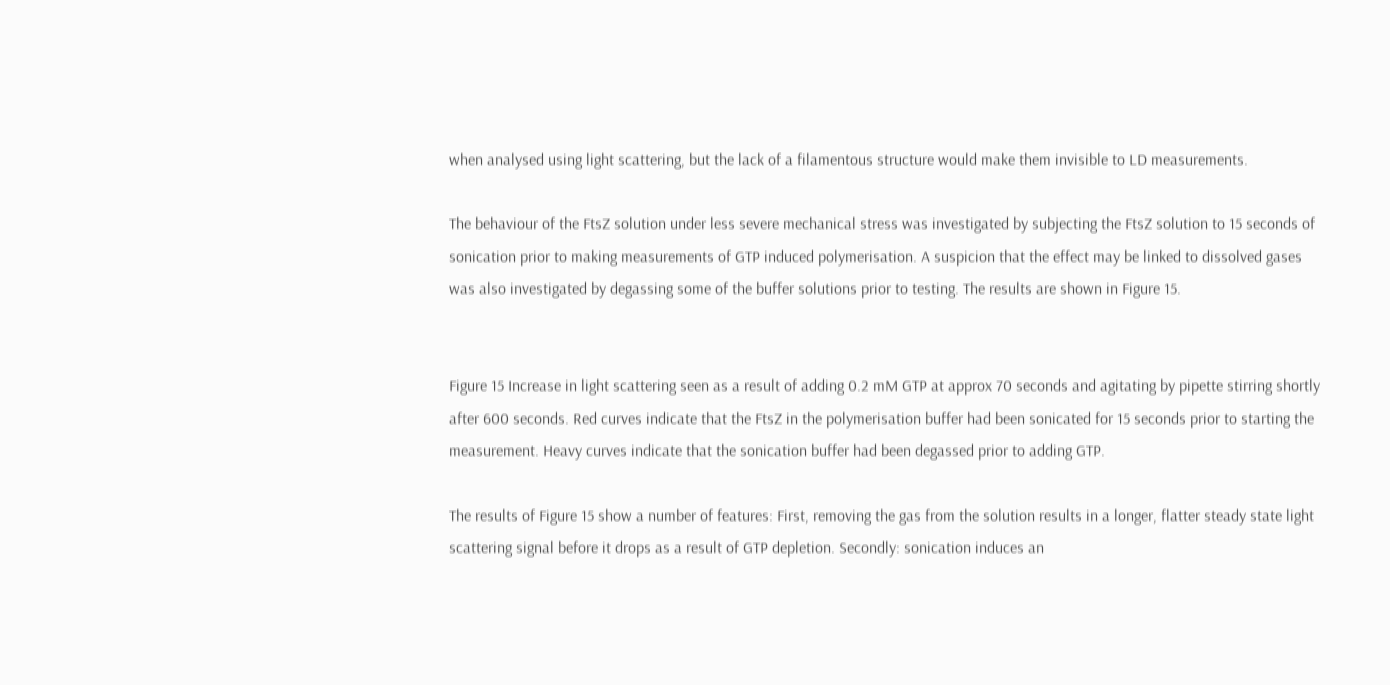when analysed using light scattering, but the lack of a filamentous structure would make them invisible to LD measurements.

The behaviour of the FtsZ solution under less severe mechanical stress was investigated by subjecting the FtsZ solution to 15 seconds of sonication prior to making measurements of GTP induced polymerisation. A suspicion that the effect may be linked to dissolved gases was also investigated by degassing some of the buffer solutions prior to testing. The results are shown in Figure 15.


Figure 15 Increase in light scattering seen as a result of adding 0.2 mM GTP at approx 70 seconds and agitating by pipette stirring shortly after 600 seconds. Red curves indicate that the FtsZ in the polymerisation buffer had been sonicated for 15 seconds prior to starting the measurement. Heavy curves indicate that the sonication buffer had been degassed prior to adding GTP.

The results of Figure 15 show a number of features: First, removing the gas from the solution results in a longer, flatter steady state light scattering signal before it drops as a result of GTP depletion. Secondly: sonication induces an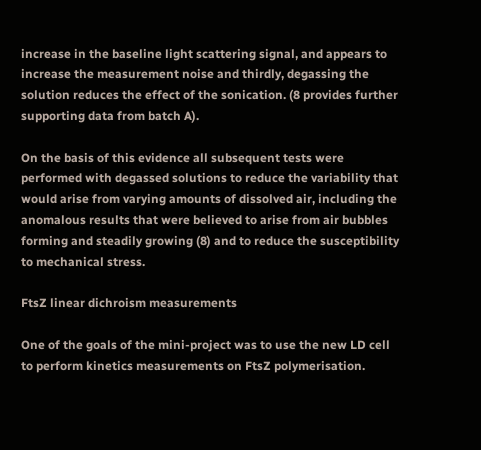increase in the baseline light scattering signal, and appears to increase the measurement noise and thirdly, degassing the solution reduces the effect of the sonication. (8 provides further supporting data from batch A).

On the basis of this evidence all subsequent tests were performed with degassed solutions to reduce the variability that would arise from varying amounts of dissolved air, including the anomalous results that were believed to arise from air bubbles forming and steadily growing (8) and to reduce the susceptibility to mechanical stress.

FtsZ linear dichroism measurements

One of the goals of the mini-project was to use the new LD cell to perform kinetics measurements on FtsZ polymerisation.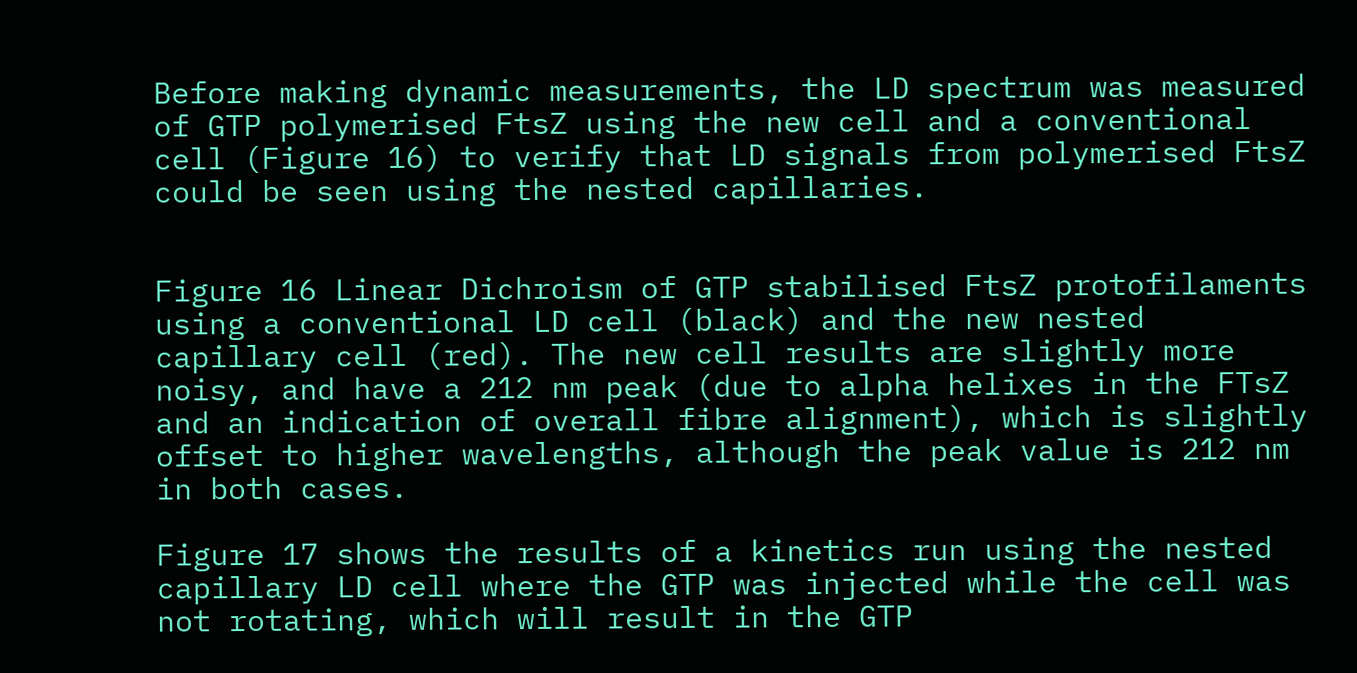Before making dynamic measurements, the LD spectrum was measured of GTP polymerised FtsZ using the new cell and a conventional cell (Figure 16) to verify that LD signals from polymerised FtsZ could be seen using the nested capillaries.


Figure 16 Linear Dichroism of GTP stabilised FtsZ protofilaments using a conventional LD cell (black) and the new nested capillary cell (red). The new cell results are slightly more noisy, and have a 212 nm peak (due to alpha helixes in the FTsZ and an indication of overall fibre alignment), which is slightly offset to higher wavelengths, although the peak value is 212 nm in both cases.

Figure 17 shows the results of a kinetics run using the nested capillary LD cell where the GTP was injected while the cell was not rotating, which will result in the GTP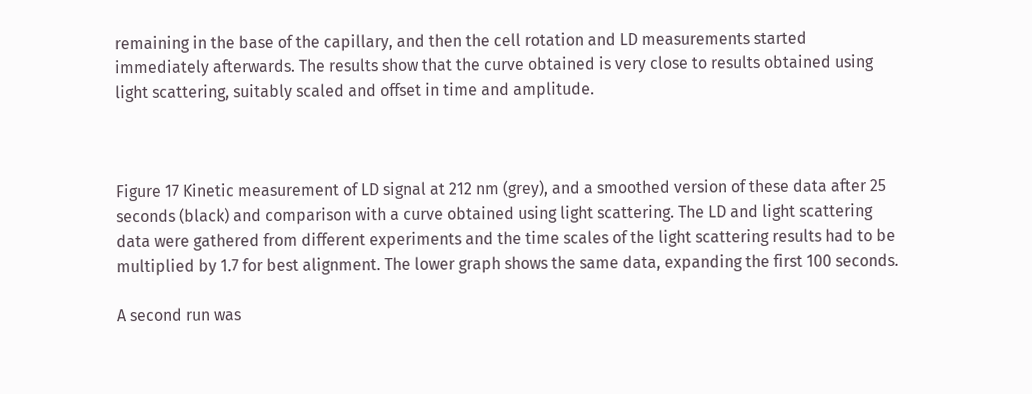remaining in the base of the capillary, and then the cell rotation and LD measurements started immediately afterwards. The results show that the curve obtained is very close to results obtained using light scattering, suitably scaled and offset in time and amplitude.



Figure 17 Kinetic measurement of LD signal at 212 nm (grey), and a smoothed version of these data after 25 seconds (black) and comparison with a curve obtained using light scattering. The LD and light scattering data were gathered from different experiments and the time scales of the light scattering results had to be multiplied by 1.7 for best alignment. The lower graph shows the same data, expanding the first 100 seconds.

A second run was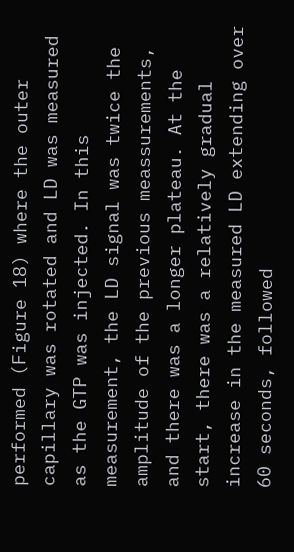performed (Figure 18) where the outer capillary was rotated and LD was measured as the GTP was injected. In this measurement, the LD signal was twice the amplitude of the previous meassurements, and there was a longer plateau. At the start, there was a relatively gradual increase in the measured LD extending over 60 seconds, followed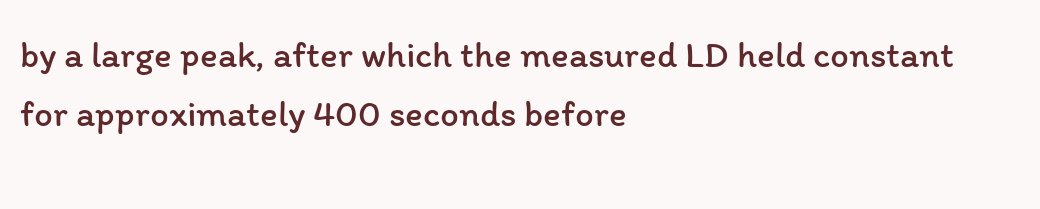by a large peak, after which the measured LD held constant for approximately 400 seconds before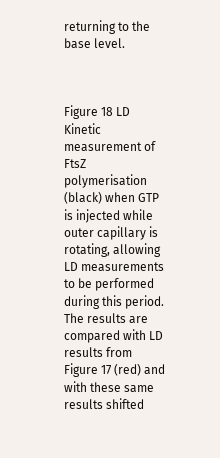returning to the base level.



Figure 18 LD Kinetic measurement of FtsZ polymerisation (black) when GTP is injected while outer capillary is rotating, allowing LD measurements to be performed during this period. The results are compared with LD results from Figure 17 (red) and with these same results shifted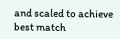and scaled to achieve best match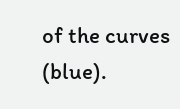of the curves (blue).